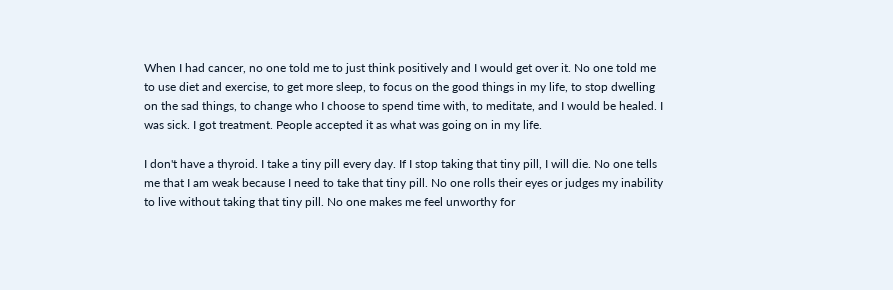When I had cancer, no one told me to just think positively and I would get over it. No one told me to use diet and exercise, to get more sleep, to focus on the good things in my life, to stop dwelling on the sad things, to change who I choose to spend time with, to meditate, and I would be healed. I was sick. I got treatment. People accepted it as what was going on in my life.

I don't have a thyroid. I take a tiny pill every day. If I stop taking that tiny pill, I will die. No one tells me that I am weak because I need to take that tiny pill. No one rolls their eyes or judges my inability to live without taking that tiny pill. No one makes me feel unworthy for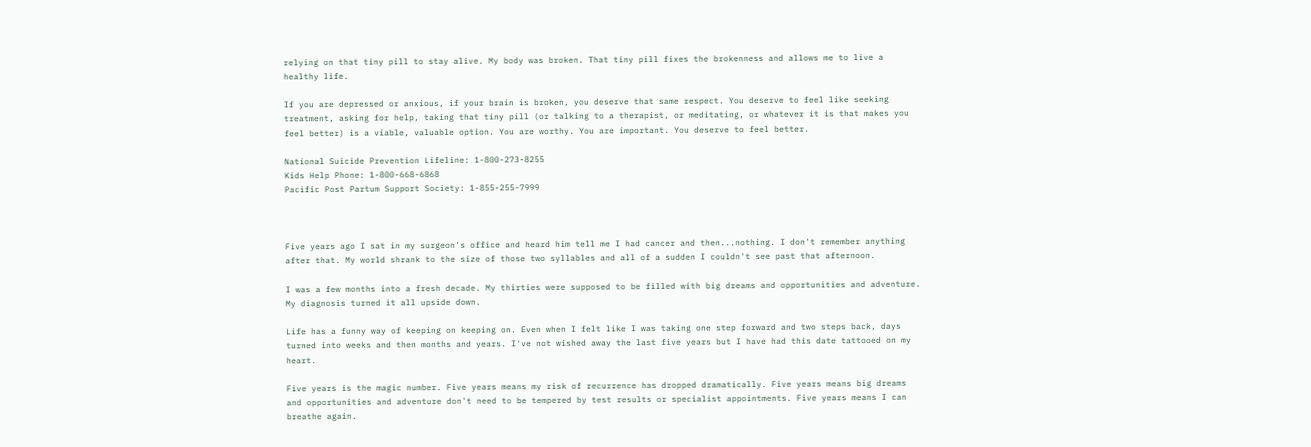relying on that tiny pill to stay alive. My body was broken. That tiny pill fixes the brokenness and allows me to live a healthy life.

If you are depressed or anxious, if your brain is broken, you deserve that same respect. You deserve to feel like seeking treatment, asking for help, taking that tiny pill (or talking to a therapist, or meditating, or whatever it is that makes you feel better) is a viable, valuable option. You are worthy. You are important. You deserve to feel better.

National Suicide Prevention Lifeline: 1-800-273-8255
Kids Help Phone: 1-800-668-6868
Pacific Post Partum Support Society: 1-855-255-7999



Five years ago I sat in my surgeon's office and heard him tell me I had cancer and then...nothing. I don't remember anything after that. My world shrank to the size of those two syllables and all of a sudden I couldn't see past that afternoon.

I was a few months into a fresh decade. My thirties were supposed to be filled with big dreams and opportunities and adventure. My diagnosis turned it all upside down.

Life has a funny way of keeping on keeping on. Even when I felt like I was taking one step forward and two steps back, days turned into weeks and then months and years. I've not wished away the last five years but I have had this date tattooed on my heart.

Five years is the magic number. Five years means my risk of recurrence has dropped dramatically. Five years means big dreams and opportunities and adventure don't need to be tempered by test results or specialist appointments. Five years means I can breathe again.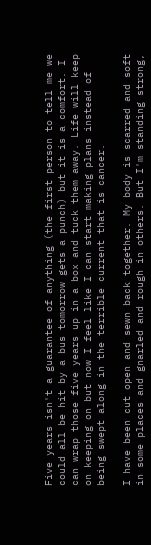Five years isn't a guarantee of anything (the first person to tell me we could all be hit by a bus tomorrow gets a punch) but it is a comfort. I can wrap those five years up in a box and tuck them away. Life will keep on keeping on but now I feel like I can start making plans instead of being swept along in the terrible current that is cancer.

I have been cut open and sewn back together. My body is scarred and soft in some places and gnarled and rough in others. But I'm standing strong,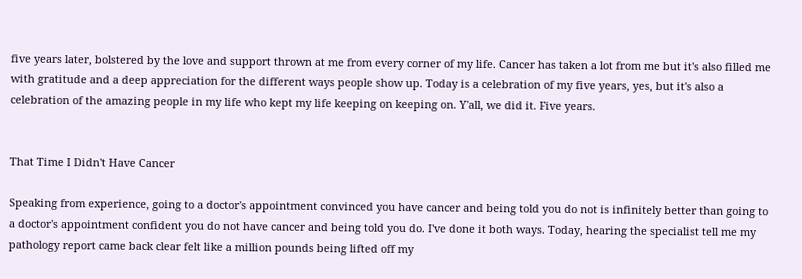five years later, bolstered by the love and support thrown at me from every corner of my life. Cancer has taken a lot from me but it's also filled me with gratitude and a deep appreciation for the different ways people show up. Today is a celebration of my five years, yes, but it's also a celebration of the amazing people in my life who kept my life keeping on keeping on. Y'all, we did it. Five years.


That Time I Didn't Have Cancer

Speaking from experience, going to a doctor's appointment convinced you have cancer and being told you do not is infinitely better than going to a doctor's appointment confident you do not have cancer and being told you do. I've done it both ways. Today, hearing the specialist tell me my pathology report came back clear felt like a million pounds being lifted off my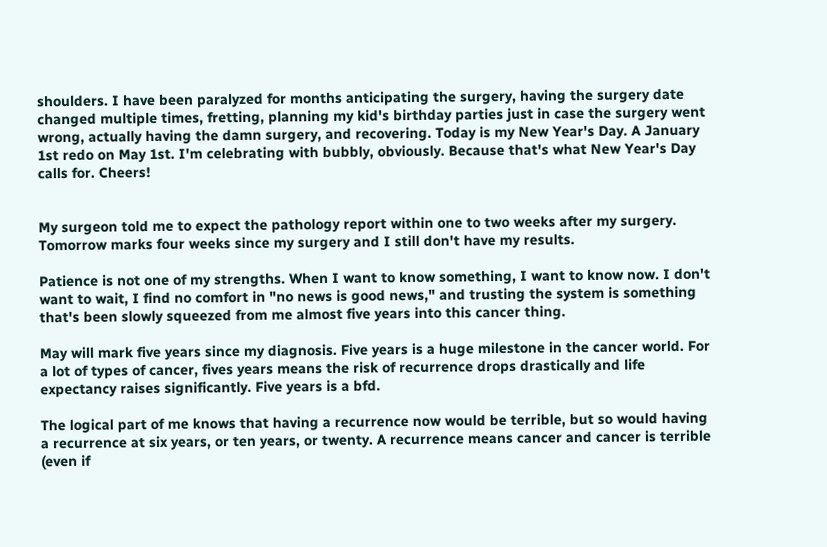shoulders. I have been paralyzed for months anticipating the surgery, having the surgery date changed multiple times, fretting, planning my kid's birthday parties just in case the surgery went wrong, actually having the damn surgery, and recovering. Today is my New Year's Day. A January 1st redo on May 1st. I'm celebrating with bubbly, obviously. Because that's what New Year's Day calls for. Cheers!


My surgeon told me to expect the pathology report within one to two weeks after my surgery. Tomorrow marks four weeks since my surgery and I still don't have my results.

Patience is not one of my strengths. When I want to know something, I want to know now. I don't want to wait, I find no comfort in "no news is good news," and trusting the system is something that's been slowly squeezed from me almost five years into this cancer thing.

May will mark five years since my diagnosis. Five years is a huge milestone in the cancer world. For a lot of types of cancer, fives years means the risk of recurrence drops drastically and life expectancy raises significantly. Five years is a bfd.

The logical part of me knows that having a recurrence now would be terrible, but so would having a recurrence at six years, or ten years, or twenty. A recurrence means cancer and cancer is terrible (even if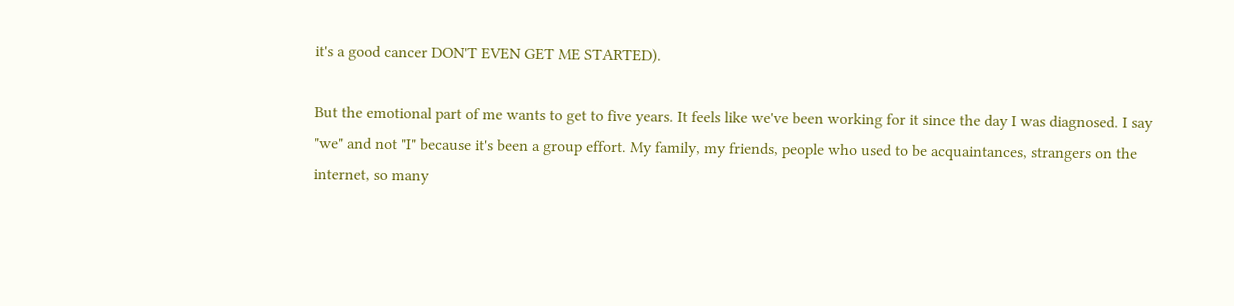it's a good cancer DON'T EVEN GET ME STARTED).

But the emotional part of me wants to get to five years. It feels like we've been working for it since the day I was diagnosed. I say "we" and not "I" because it's been a group effort. My family, my friends, people who used to be acquaintances, strangers on the internet, so many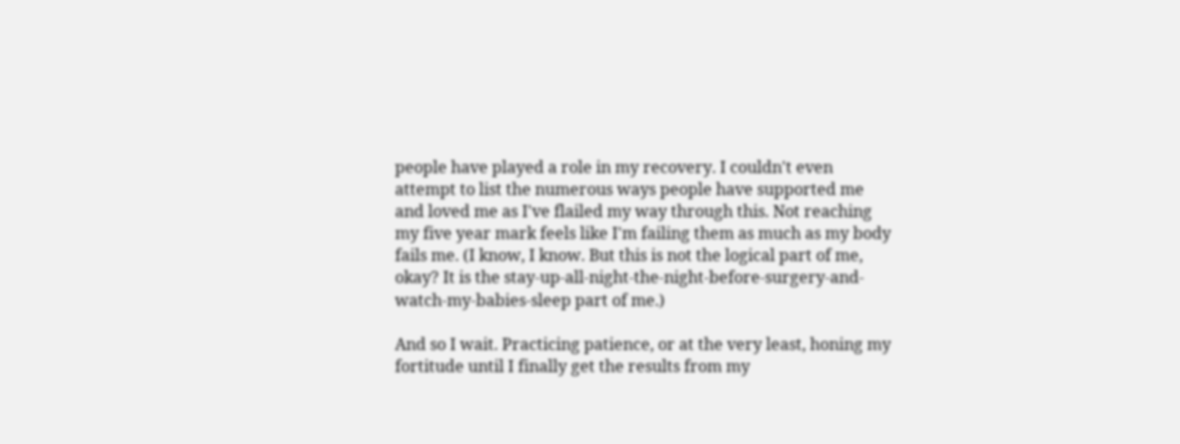people have played a role in my recovery. I couldn't even attempt to list the numerous ways people have supported me and loved me as I've flailed my way through this. Not reaching my five year mark feels like I'm failing them as much as my body fails me. (I know, I know. But this is not the logical part of me, okay? It is the stay-up-all-night-the-night-before-surgery-and-watch-my-babies-sleep part of me.)

And so I wait. Practicing patience, or at the very least, honing my fortitude until I finally get the results from my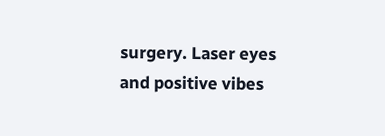surgery. Laser eyes and positive vibes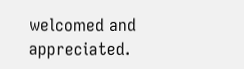welcomed and appreciated.